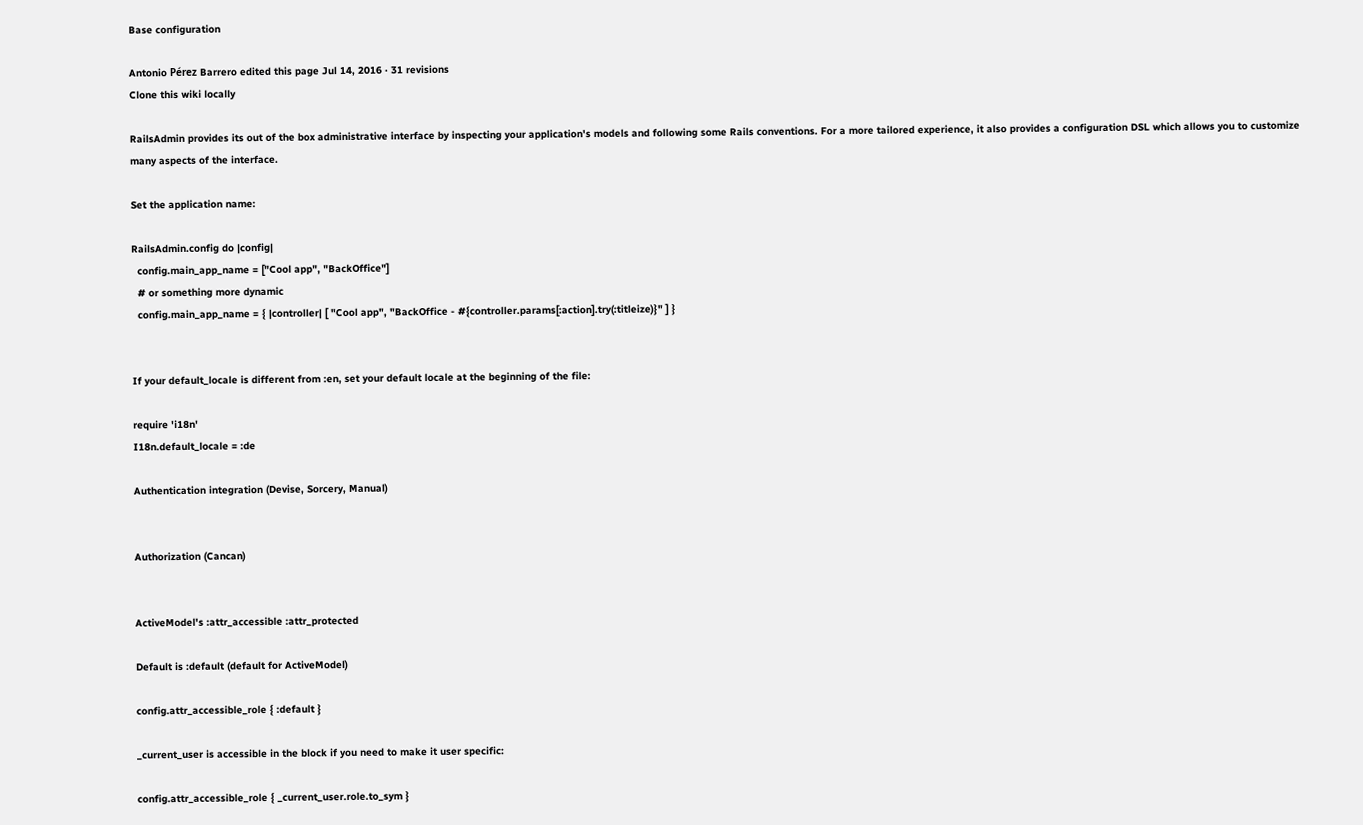Base configuration

Antonio Pérez Barrero edited this page Jul 14, 2016 · 31 revisions
Clone this wiki locally

RailsAdmin provides its out of the box administrative interface by inspecting your application's models and following some Rails conventions. For a more tailored experience, it also provides a configuration DSL which allows you to customize many aspects of the interface.

Set the application name:

RailsAdmin.config do |config|
  config.main_app_name = ["Cool app", "BackOffice"]
  # or something more dynamic
  config.main_app_name = { |controller| [ "Cool app", "BackOffice - #{controller.params[:action].try(:titleize)}" ] }


If your default_locale is different from :en, set your default locale at the beginning of the file:

require 'i18n'
I18n.default_locale = :de

Authentication integration (Devise, Sorcery, Manual)


Authorization (Cancan)


ActiveModel's :attr_accessible :attr_protected

Default is :default (default for ActiveModel)

config.attr_accessible_role { :default }

_current_user is accessible in the block if you need to make it user specific:

config.attr_accessible_role { _current_user.role.to_sym }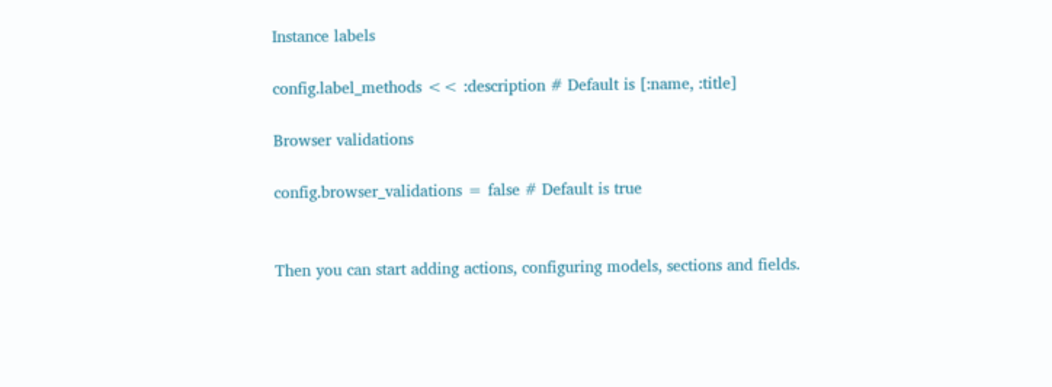Instance labels

config.label_methods << :description # Default is [:name, :title]

Browser validations

config.browser_validations = false # Default is true


Then you can start adding actions, configuring models, sections and fields.